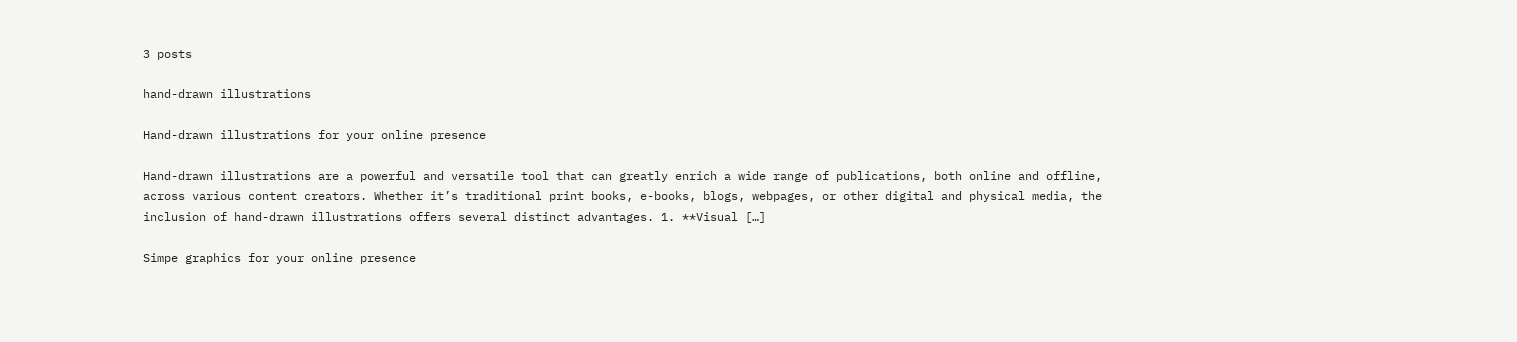3 posts

hand-drawn illustrations

Hand-drawn illustrations for your online presence

Hand-drawn illustrations are a powerful and versatile tool that can greatly enrich a wide range of publications, both online and offline, across various content creators. Whether it’s traditional print books, e-books, blogs, webpages, or other digital and physical media, the inclusion of hand-drawn illustrations offers several distinct advantages. 1. **Visual […]

Simpe graphics for your online presence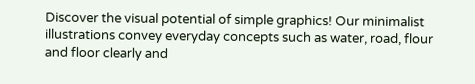Discover the visual potential of simple graphics! Our minimalist illustrations convey everyday concepts such as water, road, flour and floor clearly and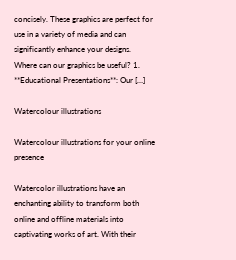concisely. These graphics are perfect for use in a variety of media and can significantly enhance your designs. Where can our graphics be useful? 1. **Educational Presentations**: Our […]

Watercolour illustrations

Watercolour illustrations for your online presence

Watercolor illustrations have an enchanting ability to transform both online and offline materials into captivating works of art. With their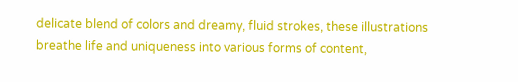delicate blend of colors and dreamy, fluid strokes, these illustrations breathe life and uniqueness into various forms of content,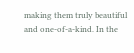making them truly beautiful and one-of-a-kind. In the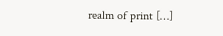realm of print […]